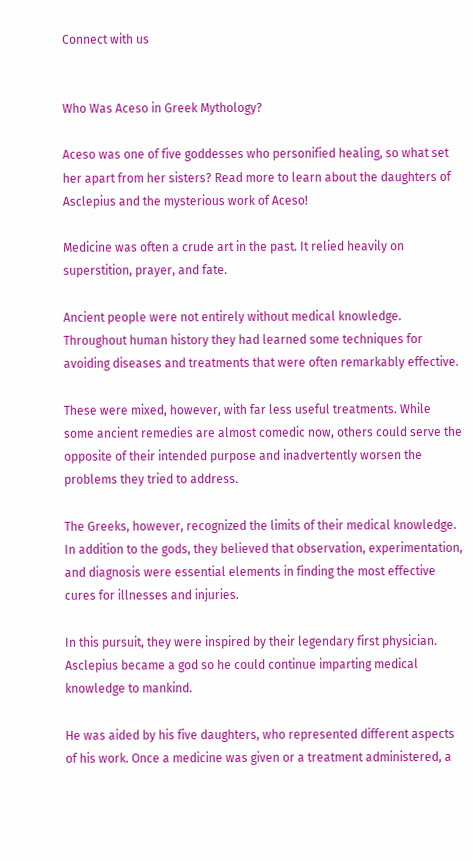Connect with us


Who Was Aceso in Greek Mythology?

Aceso was one of five goddesses who personified healing, so what set her apart from her sisters? Read more to learn about the daughters of Asclepius and the mysterious work of Aceso!

Medicine was often a crude art in the past. It relied heavily on superstition, prayer, and fate.

Ancient people were not entirely without medical knowledge. Throughout human history they had learned some techniques for avoiding diseases and treatments that were often remarkably effective.

These were mixed, however, with far less useful treatments. While some ancient remedies are almost comedic now, others could serve the opposite of their intended purpose and inadvertently worsen the problems they tried to address.

The Greeks, however, recognized the limits of their medical knowledge. In addition to the gods, they believed that observation, experimentation, and diagnosis were essential elements in finding the most effective cures for illnesses and injuries.

In this pursuit, they were inspired by their legendary first physician. Asclepius became a god so he could continue imparting medical knowledge to mankind.

He was aided by his five daughters, who represented different aspects of his work. Once a medicine was given or a treatment administered, a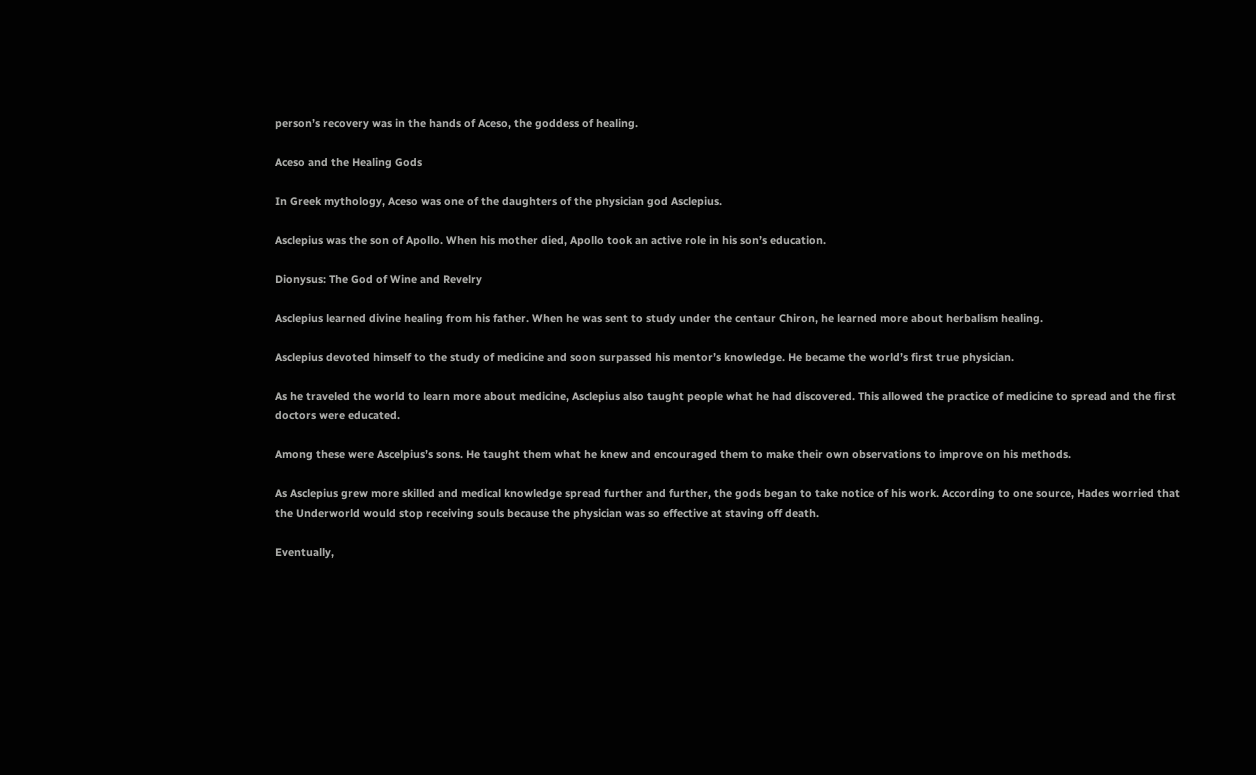person’s recovery was in the hands of Aceso, the goddess of healing.

Aceso and the Healing Gods

In Greek mythology, Aceso was one of the daughters of the physician god Asclepius.

Asclepius was the son of Apollo. When his mother died, Apollo took an active role in his son’s education.

Dionysus: The God of Wine and Revelry

Asclepius learned divine healing from his father. When he was sent to study under the centaur Chiron, he learned more about herbalism healing.

Asclepius devoted himself to the study of medicine and soon surpassed his mentor’s knowledge. He became the world’s first true physician.

As he traveled the world to learn more about medicine, Asclepius also taught people what he had discovered. This allowed the practice of medicine to spread and the first doctors were educated.

Among these were Ascelpius’s sons. He taught them what he knew and encouraged them to make their own observations to improve on his methods.

As Asclepius grew more skilled and medical knowledge spread further and further, the gods began to take notice of his work. According to one source, Hades worried that the Underworld would stop receiving souls because the physician was so effective at staving off death.

Eventually,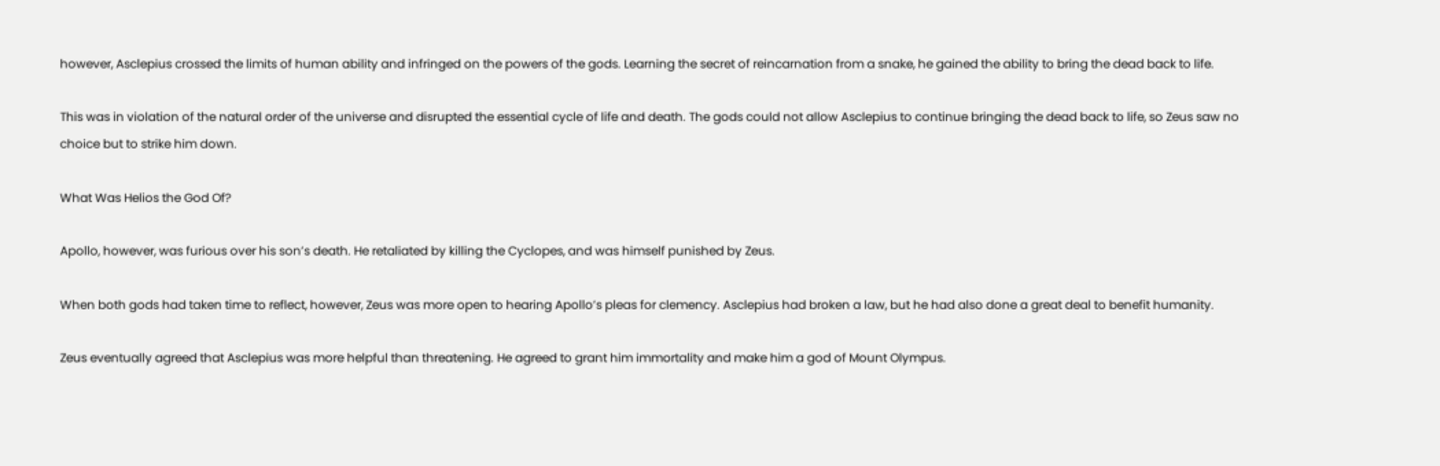however, Asclepius crossed the limits of human ability and infringed on the powers of the gods. Learning the secret of reincarnation from a snake, he gained the ability to bring the dead back to life.

This was in violation of the natural order of the universe and disrupted the essential cycle of life and death. The gods could not allow Asclepius to continue bringing the dead back to life, so Zeus saw no choice but to strike him down.

What Was Helios the God Of?

Apollo, however, was furious over his son’s death. He retaliated by killing the Cyclopes, and was himself punished by Zeus.

When both gods had taken time to reflect, however, Zeus was more open to hearing Apollo’s pleas for clemency. Asclepius had broken a law, but he had also done a great deal to benefit humanity.

Zeus eventually agreed that Asclepius was more helpful than threatening. He agreed to grant him immortality and make him a god of Mount Olympus.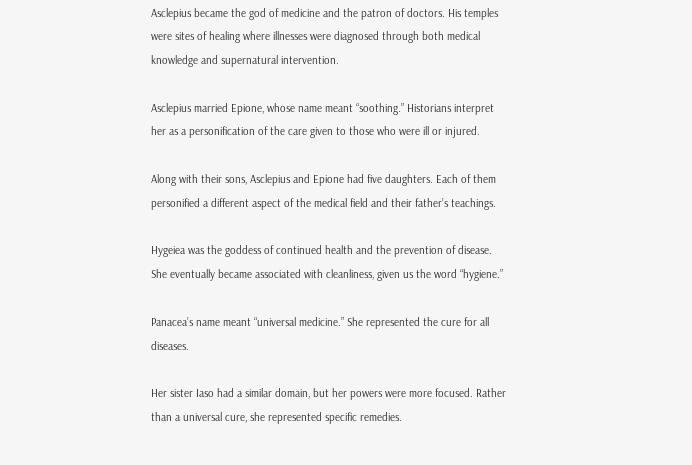Asclepius became the god of medicine and the patron of doctors. His temples were sites of healing where illnesses were diagnosed through both medical knowledge and supernatural intervention.

Asclepius married Epione, whose name meant “soothing.” Historians interpret her as a personification of the care given to those who were ill or injured.

Along with their sons, Asclepius and Epione had five daughters. Each of them personified a different aspect of the medical field and their father’s teachings.

Hygeiea was the goddess of continued health and the prevention of disease. She eventually became associated with cleanliness, given us the word “hygiene.”

Panacea’s name meant “universal medicine.” She represented the cure for all diseases.

Her sister Iaso had a similar domain, but her powers were more focused. Rather than a universal cure, she represented specific remedies.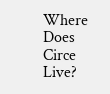Where Does Circe Live?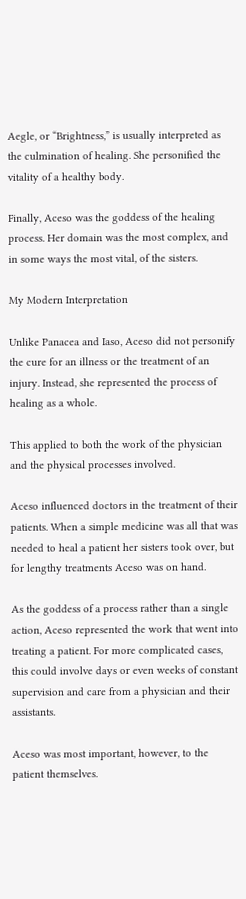Aegle, or “Brightness,” is usually interpreted as the culmination of healing. She personified the vitality of a healthy body.

Finally, Aceso was the goddess of the healing process. Her domain was the most complex, and in some ways the most vital, of the sisters.

My Modern Interpretation

Unlike Panacea and Iaso, Aceso did not personify the cure for an illness or the treatment of an injury. Instead, she represented the process of healing as a whole.

This applied to both the work of the physician and the physical processes involved.

Aceso influenced doctors in the treatment of their patients. When a simple medicine was all that was needed to heal a patient her sisters took over, but for lengthy treatments Aceso was on hand.

As the goddess of a process rather than a single action, Aceso represented the work that went into treating a patient. For more complicated cases, this could involve days or even weeks of constant supervision and care from a physician and their assistants.

Aceso was most important, however, to the patient themselves.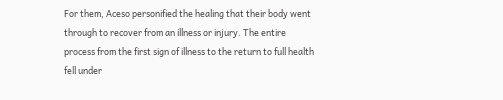For them, Aceso personified the healing that their body went through to recover from an illness or injury. The entire process from the first sign of illness to the return to full health fell under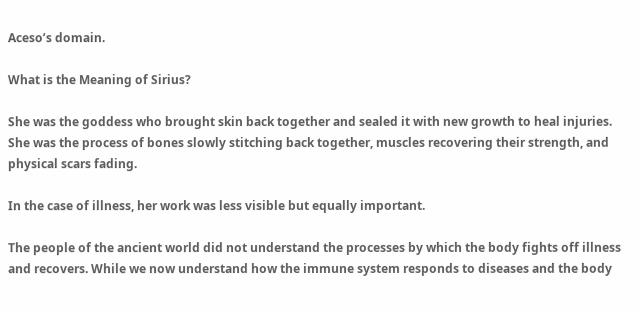Aceso’s domain.

What is the Meaning of Sirius?

She was the goddess who brought skin back together and sealed it with new growth to heal injuries. She was the process of bones slowly stitching back together, muscles recovering their strength, and physical scars fading.

In the case of illness, her work was less visible but equally important.

The people of the ancient world did not understand the processes by which the body fights off illness and recovers. While we now understand how the immune system responds to diseases and the body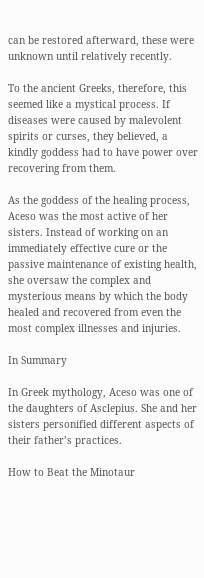can be restored afterward, these were unknown until relatively recently.

To the ancient Greeks, therefore, this seemed like a mystical process. If diseases were caused by malevolent spirits or curses, they believed, a kindly goddess had to have power over recovering from them.

As the goddess of the healing process, Aceso was the most active of her sisters. Instead of working on an immediately effective cure or the passive maintenance of existing health, she oversaw the complex and mysterious means by which the body healed and recovered from even the most complex illnesses and injuries.

In Summary

In Greek mythology, Aceso was one of the daughters of Asclepius. She and her sisters personified different aspects of their father’s practices.

How to Beat the Minotaur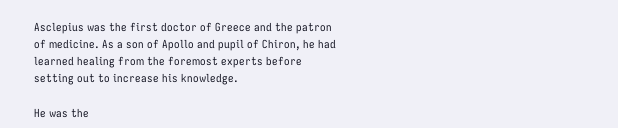Asclepius was the first doctor of Greece and the patron of medicine. As a son of Apollo and pupil of Chiron, he had learned healing from the foremost experts before setting out to increase his knowledge.

He was the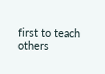first to teach others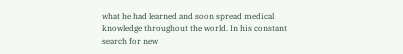what he had learned and soon spread medical knowledge throughout the world. In his constant search for new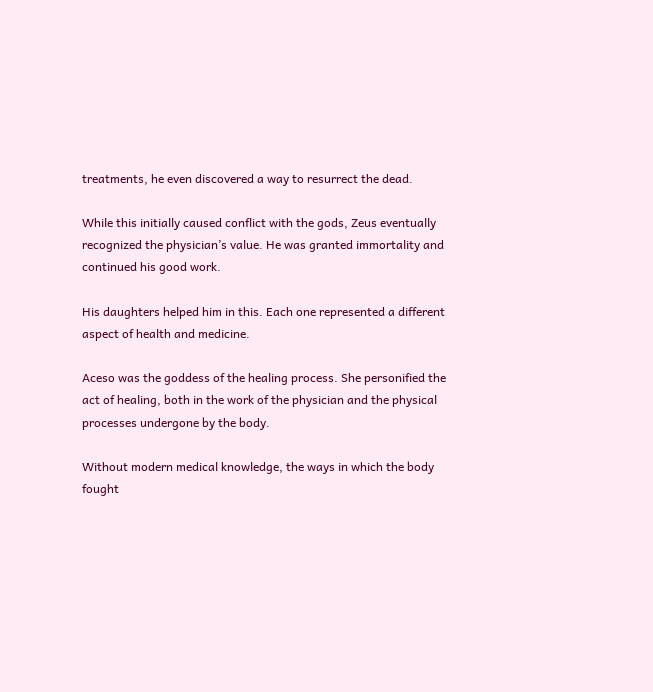treatments, he even discovered a way to resurrect the dead.

While this initially caused conflict with the gods, Zeus eventually recognized the physician’s value. He was granted immortality and continued his good work.

His daughters helped him in this. Each one represented a different aspect of health and medicine.

Aceso was the goddess of the healing process. She personified the act of healing, both in the work of the physician and the physical processes undergone by the body.

Without modern medical knowledge, the ways in which the body fought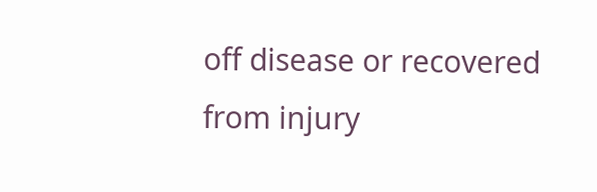off disease or recovered from injury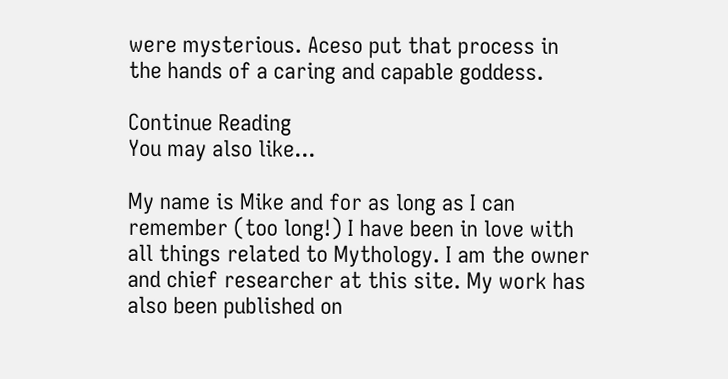were mysterious. Aceso put that process in the hands of a caring and capable goddess.

Continue Reading
You may also like...

My name is Mike and for as long as I can remember (too long!) I have been in love with all things related to Mythology. I am the owner and chief researcher at this site. My work has also been published on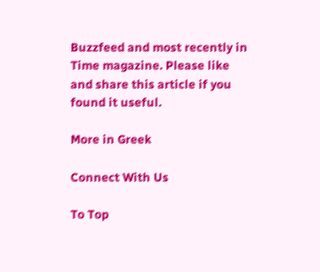Buzzfeed and most recently in Time magazine. Please like and share this article if you found it useful.

More in Greek

Connect With Us

To Top